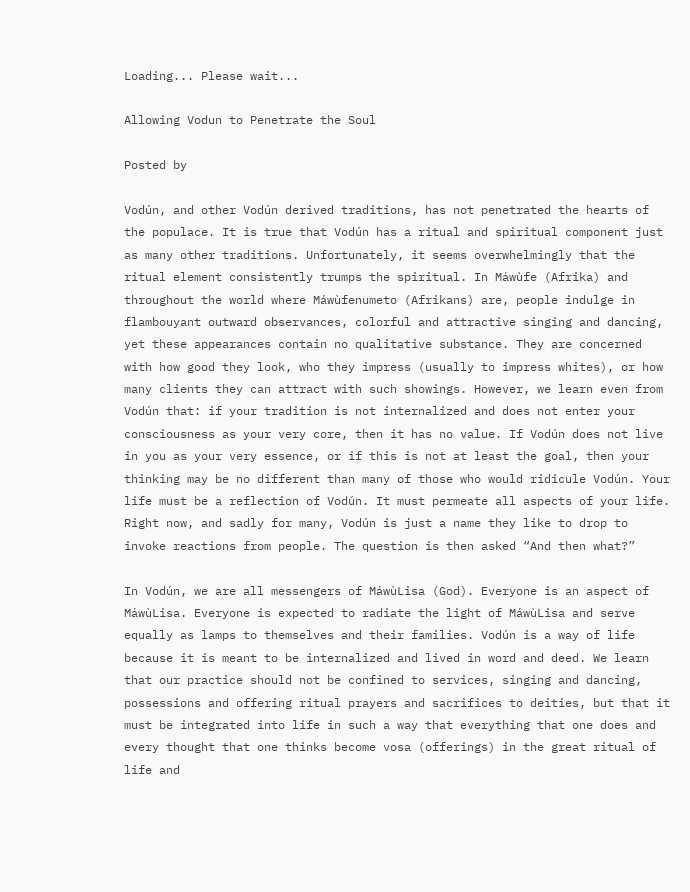Loading... Please wait...

Allowing Vodun to Penetrate the Soul

Posted by

Vodún, and other Vodún derived traditions, has not penetrated the hearts of the populace. It is true that Vodún has a ritual and spiritual component just as many other traditions. Unfortunately, it seems overwhelmingly that the ritual element consistently trumps the spiritual. In Máwùfe (Afrika) and throughout the world where Máwùfenumeto (Afrikans) are, people indulge in flambouyant outward observances, colorful and attractive singing and dancing, yet these appearances contain no qualitative substance. They are concerned with how good they look, who they impress (usually to impress whites), or how many clients they can attract with such showings. However, we learn even from Vodún that: if your tradition is not internalized and does not enter your consciousness as your very core, then it has no value. If Vodún does not live in you as your very essence, or if this is not at least the goal, then your thinking may be no different than many of those who would ridicule Vodún. Your life must be a reflection of Vodún. It must permeate all aspects of your life. Right now, and sadly for many, Vodún is just a name they like to drop to invoke reactions from people. The question is then asked “And then what?”

In Vodún, we are all messengers of MáwùLisa (God). Everyone is an aspect of MáwùLisa. Everyone is expected to radiate the light of MáwùLisa and serve equally as lamps to themselves and their families. Vodún is a way of life because it is meant to be internalized and lived in word and deed. We learn that our practice should not be confined to services, singing and dancing, possessions and offering ritual prayers and sacrifices to deities, but that it must be integrated into life in such a way that everything that one does and every thought that one thinks become vosa (offerings) in the great ritual of life and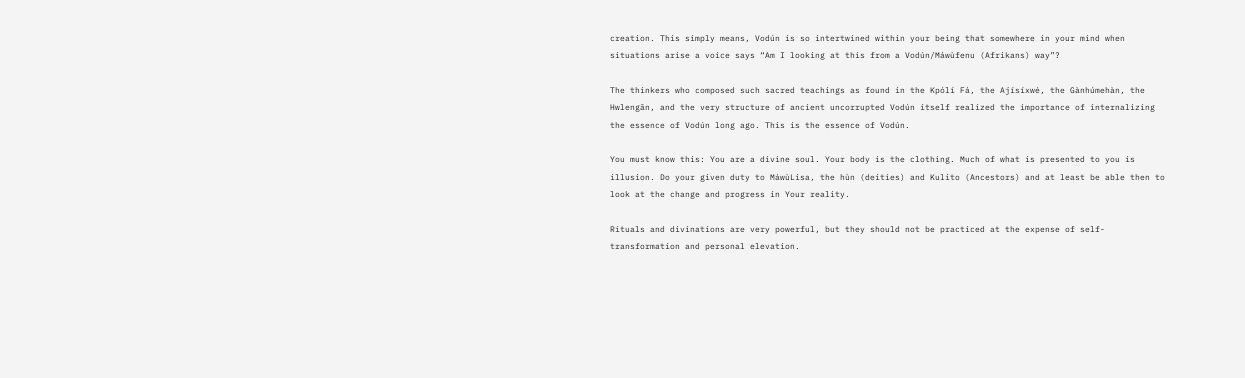creation. This simply means, Vodún is so intertwined within your being that somewhere in your mind when situations arise a voice says “Am I looking at this from a Vodún/Máwùfenu (Afrikans) way”?

The thinkers who composed such sacred teachings as found in the Kpólí Fá, the Ajísíxwé, the Gànhúmehàn, the Hwlengãn, and the very structure of ancient uncorrupted Vodún itself realized the importance of internalizing the essence of Vodún long ago. This is the essence of Vodún.

You must know this: You are a divine soul. Your body is the clothing. Much of what is presented to you is illusion. Do your given duty to MáwùLisa, the hùn (deities) and Kulito (Ancestors) and at least be able then to look at the change and progress in Your reality.

Rituals and divinations are very powerful, but they should not be practiced at the expense of self-transformation and personal elevation.